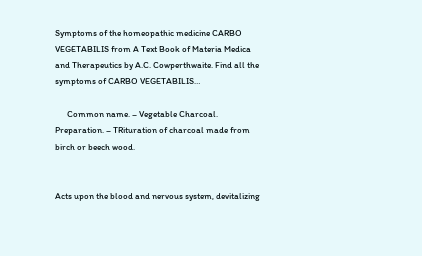Symptoms of the homeopathic medicine CARBO VEGETABILIS from A Text Book of Materia Medica and Therapeutics by A.C. Cowperthwaite. Find all the symptoms of CARBO VEGETABILIS…

      Common name. – Vegetable Charcoal. Preparation. – TRituration of charcoal made from birch or beech wood.


Acts upon the blood and nervous system, devitalizing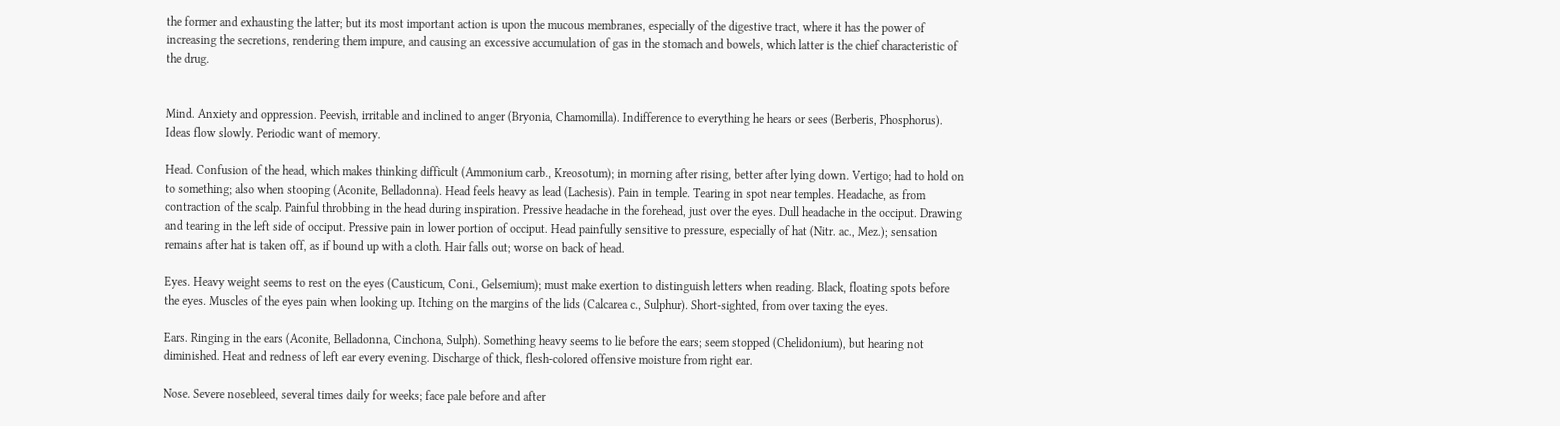the former and exhausting the latter; but its most important action is upon the mucous membranes, especially of the digestive tract, where it has the power of increasing the secretions, rendering them impure, and causing an excessive accumulation of gas in the stomach and bowels, which latter is the chief characteristic of the drug.


Mind. Anxiety and oppression. Peevish, irritable and inclined to anger (Bryonia, Chamomilla). Indifference to everything he hears or sees (Berberis, Phosphorus). Ideas flow slowly. Periodic want of memory.

Head. Confusion of the head, which makes thinking difficult (Ammonium carb., Kreosotum); in morning after rising, better after lying down. Vertigo; had to hold on to something; also when stooping (Aconite, Belladonna). Head feels heavy as lead (Lachesis). Pain in temple. Tearing in spot near temples. Headache, as from contraction of the scalp. Painful throbbing in the head during inspiration. Pressive headache in the forehead, just over the eyes. Dull headache in the occiput. Drawing and tearing in the left side of occiput. Pressive pain in lower portion of occiput. Head painfully sensitive to pressure, especially of hat (Nitr. ac., Mez.); sensation remains after hat is taken off, as if bound up with a cloth. Hair falls out; worse on back of head.

Eyes. Heavy weight seems to rest on the eyes (Causticum, Coni., Gelsemium); must make exertion to distinguish letters when reading. Black, floating spots before the eyes. Muscles of the eyes pain when looking up. Itching on the margins of the lids (Calcarea c., Sulphur). Short-sighted, from over taxing the eyes.

Ears. Ringing in the ears (Aconite, Belladonna, Cinchona, Sulph). Something heavy seems to lie before the ears; seem stopped (Chelidonium), but hearing not diminished. Heat and redness of left ear every evening. Discharge of thick, flesh-colored offensive moisture from right ear.

Nose. Severe nosebleed, several times daily for weeks; face pale before and after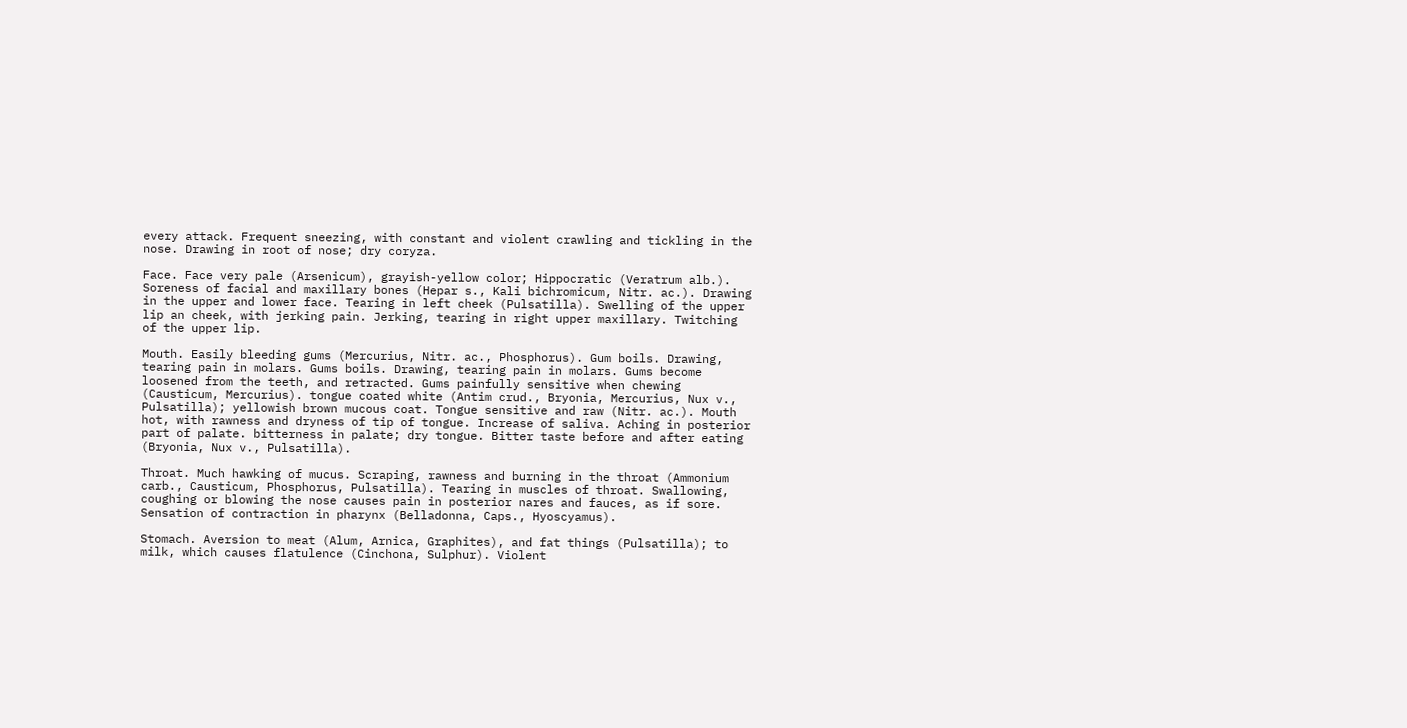every attack. Frequent sneezing, with constant and violent crawling and tickling in the nose. Drawing in root of nose; dry coryza.

Face. Face very pale (Arsenicum), grayish-yellow color; Hippocratic (Veratrum alb.). Soreness of facial and maxillary bones (Hepar s., Kali bichromicum, Nitr. ac.). Drawing in the upper and lower face. Tearing in left cheek (Pulsatilla). Swelling of the upper lip an cheek, with jerking pain. Jerking, tearing in right upper maxillary. Twitching of the upper lip.

Mouth. Easily bleeding gums (Mercurius, Nitr. ac., Phosphorus). Gum boils. Drawing, tearing pain in molars. Gums boils. Drawing, tearing pain in molars. Gums become loosened from the teeth, and retracted. Gums painfully sensitive when chewing (Causticum, Mercurius). tongue coated white (Antim crud., Bryonia, Mercurius, Nux v., Pulsatilla); yellowish brown mucous coat. Tongue sensitive and raw (Nitr. ac.). Mouth hot, with rawness and dryness of tip of tongue. Increase of saliva. Aching in posterior part of palate. bitterness in palate; dry tongue. Bitter taste before and after eating (Bryonia, Nux v., Pulsatilla).

Throat. Much hawking of mucus. Scraping, rawness and burning in the throat (Ammonium carb., Causticum, Phosphorus, Pulsatilla). Tearing in muscles of throat. Swallowing, coughing or blowing the nose causes pain in posterior nares and fauces, as if sore. Sensation of contraction in pharynx (Belladonna, Caps., Hyoscyamus).

Stomach. Aversion to meat (Alum, Arnica, Graphites), and fat things (Pulsatilla); to milk, which causes flatulence (Cinchona, Sulphur). Violent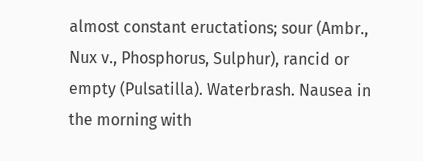almost constant eructations; sour (Ambr., Nux v., Phosphorus, Sulphur), rancid or empty (Pulsatilla). Waterbrash. Nausea in the morning with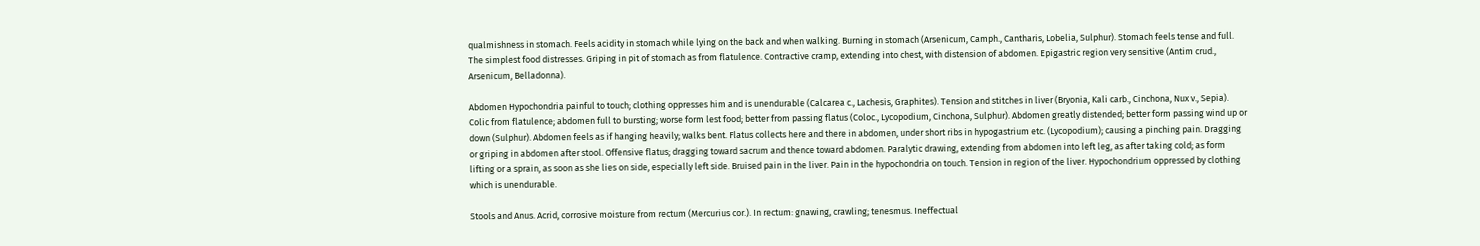qualmishness in stomach. Feels acidity in stomach while lying on the back and when walking. Burning in stomach (Arsenicum, Camph., Cantharis, Lobelia, Sulphur). Stomach feels tense and full. The simplest food distresses. Griping in pit of stomach as from flatulence. Contractive cramp, extending into chest, with distension of abdomen. Epigastric region very sensitive (Antim crud., Arsenicum, Belladonna).

Abdomen Hypochondria painful to touch; clothing oppresses him and is unendurable (Calcarea c., Lachesis, Graphites). Tension and stitches in liver (Bryonia, Kali carb., Cinchona, Nux v., Sepia). Colic from flatulence; abdomen full to bursting; worse form lest food; better from passing flatus (Coloc., Lycopodium, Cinchona, Sulphur). Abdomen greatly distended; better form passing wind up or down (Sulphur). Abdomen feels as if hanging heavily; walks bent. Flatus collects here and there in abdomen, under short ribs in hypogastrium etc. (Lycopodium); causing a pinching pain. Dragging or griping in abdomen after stool. Offensive flatus; dragging toward sacrum and thence toward abdomen. Paralytic drawing, extending from abdomen into left leg, as after taking cold; as form lifting or a sprain, as soon as she lies on side, especially left side. Bruised pain in the liver. Pain in the hypochondria on touch. Tension in region of the liver. Hypochondrium oppressed by clothing which is unendurable.

Stools and Anus. Acrid, corrosive moisture from rectum (Mercurius cor.). In rectum: gnawing, crawling; tenesmus. Ineffectual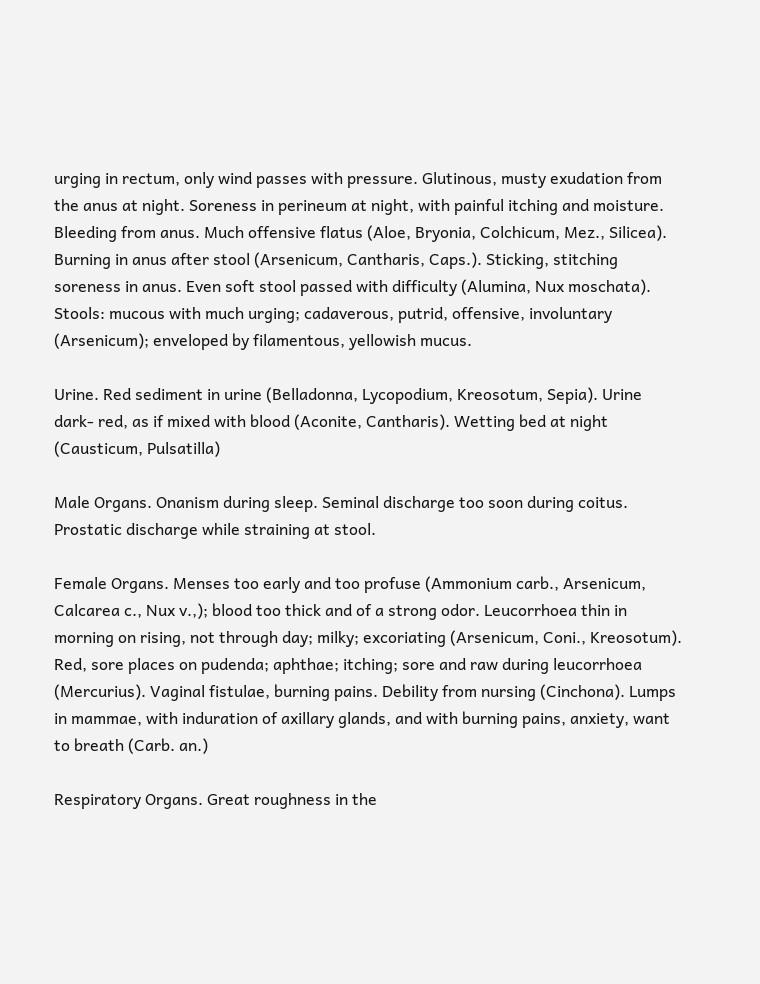urging in rectum, only wind passes with pressure. Glutinous, musty exudation from the anus at night. Soreness in perineum at night, with painful itching and moisture. Bleeding from anus. Much offensive flatus (Aloe, Bryonia, Colchicum, Mez., Silicea). Burning in anus after stool (Arsenicum, Cantharis, Caps.). Sticking, stitching soreness in anus. Even soft stool passed with difficulty (Alumina, Nux moschata). Stools: mucous with much urging; cadaverous, putrid, offensive, involuntary (Arsenicum); enveloped by filamentous, yellowish mucus.

Urine. Red sediment in urine (Belladonna, Lycopodium, Kreosotum, Sepia). Urine dark- red, as if mixed with blood (Aconite, Cantharis). Wetting bed at night (Causticum, Pulsatilla)

Male Organs. Onanism during sleep. Seminal discharge too soon during coitus. Prostatic discharge while straining at stool.

Female Organs. Menses too early and too profuse (Ammonium carb., Arsenicum, Calcarea c., Nux v.,); blood too thick and of a strong odor. Leucorrhoea thin in morning on rising, not through day; milky; excoriating (Arsenicum, Coni., Kreosotum). Red, sore places on pudenda; aphthae; itching; sore and raw during leucorrhoea (Mercurius). Vaginal fistulae, burning pains. Debility from nursing (Cinchona). Lumps in mammae, with induration of axillary glands, and with burning pains, anxiety, want to breath (Carb. an.)

Respiratory Organs. Great roughness in the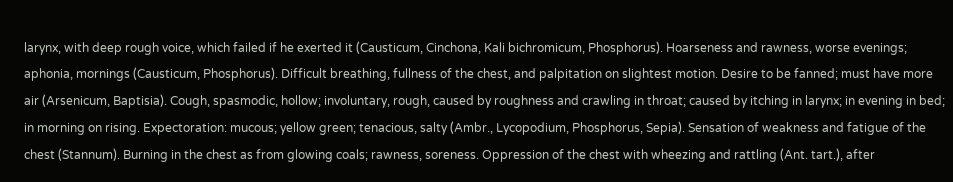larynx, with deep rough voice, which failed if he exerted it (Causticum, Cinchona, Kali bichromicum, Phosphorus). Hoarseness and rawness, worse evenings; aphonia, mornings (Causticum, Phosphorus). Difficult breathing, fullness of the chest, and palpitation on slightest motion. Desire to be fanned; must have more air (Arsenicum, Baptisia). Cough, spasmodic, hollow; involuntary, rough, caused by roughness and crawling in throat; caused by itching in larynx; in evening in bed; in morning on rising. Expectoration: mucous; yellow green; tenacious, salty (Ambr., Lycopodium, Phosphorus, Sepia). Sensation of weakness and fatigue of the chest (Stannum). Burning in the chest as from glowing coals; rawness, soreness. Oppression of the chest with wheezing and rattling (Ant. tart.), after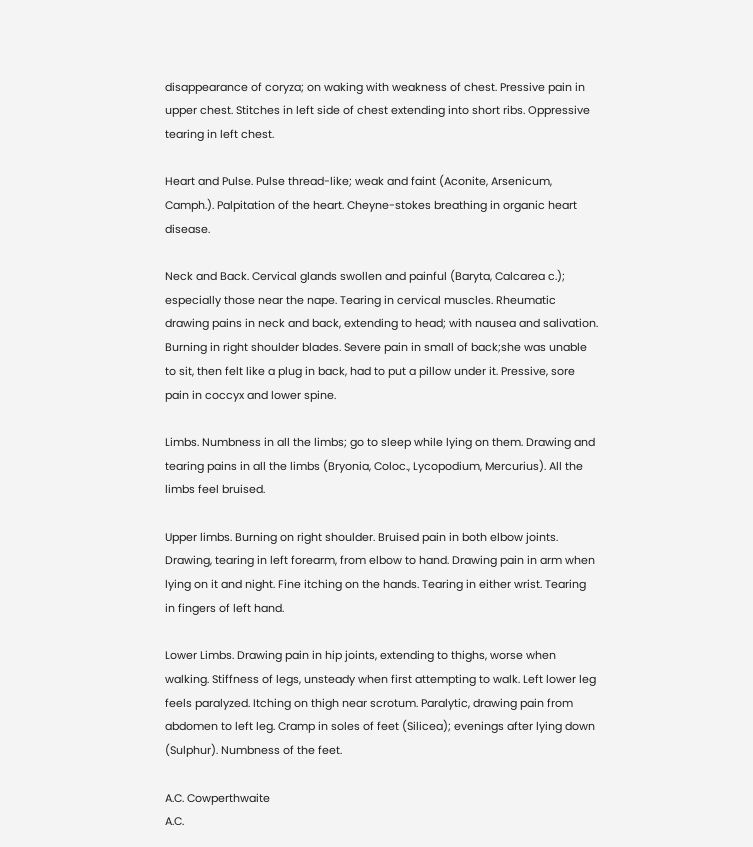disappearance of coryza; on waking with weakness of chest. Pressive pain in upper chest. Stitches in left side of chest extending into short ribs. Oppressive tearing in left chest.

Heart and Pulse. Pulse thread-like; weak and faint (Aconite, Arsenicum, Camph.). Palpitation of the heart. Cheyne-stokes breathing in organic heart disease.

Neck and Back. Cervical glands swollen and painful (Baryta, Calcarea c.); especially those near the nape. Tearing in cervical muscles. Rheumatic drawing pains in neck and back, extending to head; with nausea and salivation. Burning in right shoulder blades. Severe pain in small of back;she was unable to sit, then felt like a plug in back, had to put a pillow under it. Pressive, sore pain in coccyx and lower spine.

Limbs. Numbness in all the limbs; go to sleep while lying on them. Drawing and tearing pains in all the limbs (Bryonia, Coloc., Lycopodium, Mercurius). All the limbs feel bruised.

Upper limbs. Burning on right shoulder. Bruised pain in both elbow joints. Drawing, tearing in left forearm, from elbow to hand. Drawing pain in arm when lying on it and night. Fine itching on the hands. Tearing in either wrist. Tearing in fingers of left hand.

Lower Limbs. Drawing pain in hip joints, extending to thighs, worse when walking. Stiffness of legs, unsteady when first attempting to walk. Left lower leg feels paralyzed. Itching on thigh near scrotum. Paralytic, drawing pain from abdomen to left leg. Cramp in soles of feet (Silicea); evenings after lying down (Sulphur). Numbness of the feet.

A.C. Cowperthwaite
A.C.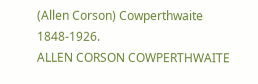(Allen Corson) Cowperthwaite 1848-1926.
ALLEN CORSON COWPERTHWAITE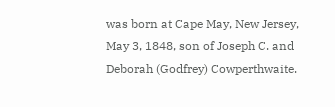was born at Cape May, New Jersey, May 3, 1848, son of Joseph C. and Deborah (Godfrey) Cowperthwaite.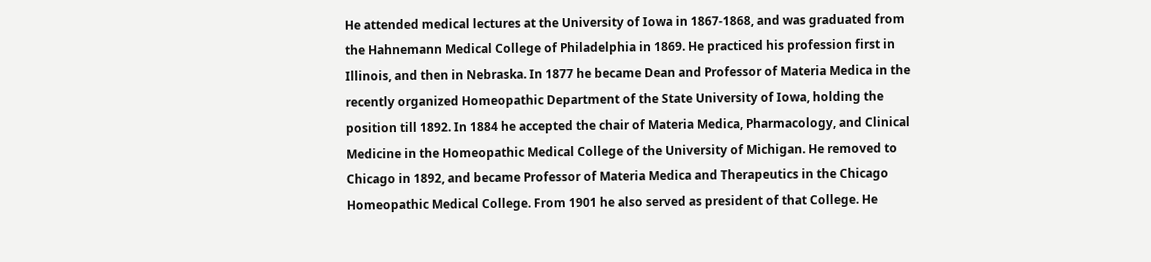He attended medical lectures at the University of Iowa in 1867-1868, and was graduated from the Hahnemann Medical College of Philadelphia in 1869. He practiced his profession first in Illinois, and then in Nebraska. In 1877 he became Dean and Professor of Materia Medica in the recently organized Homeopathic Department of the State University of Iowa, holding the position till 1892. In 1884 he accepted the chair of Materia Medica, Pharmacology, and Clinical Medicine in the Homeopathic Medical College of the University of Michigan. He removed to Chicago in 1892, and became Professor of Materia Medica and Therapeutics in the Chicago Homeopathic Medical College. From 1901 he also served as president of that College. He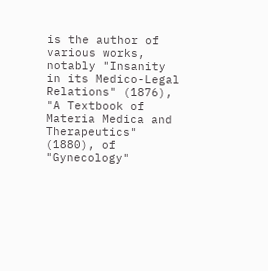is the author of various works, notably "Insanity in its Medico-Legal Relations" (1876), "A Textbook of Materia Medica and Therapeutics" (1880), of "Gynecology"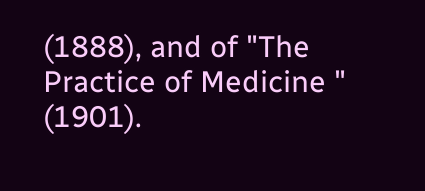(1888), and of "The Practice of Medicine " (1901).